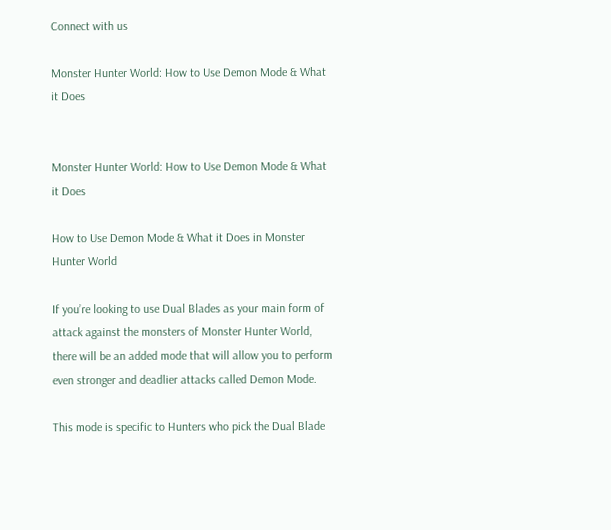Connect with us

Monster Hunter World: How to Use Demon Mode & What it Does


Monster Hunter World: How to Use Demon Mode & What it Does

How to Use Demon Mode & What it Does in Monster Hunter World

If you’re looking to use Dual Blades as your main form of attack against the monsters of Monster Hunter World, there will be an added mode that will allow you to perform even stronger and deadlier attacks called Demon Mode.

This mode is specific to Hunters who pick the Dual Blade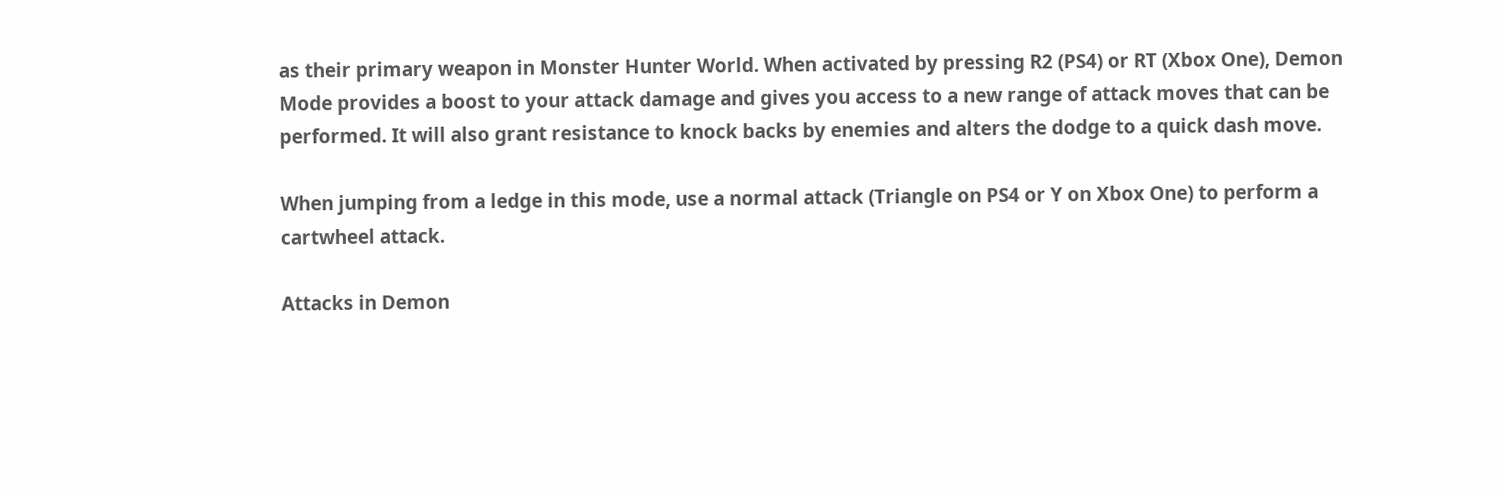as their primary weapon in Monster Hunter World. When activated by pressing R2 (PS4) or RT (Xbox One), Demon Mode provides a boost to your attack damage and gives you access to a new range of attack moves that can be performed. It will also grant resistance to knock backs by enemies and alters the dodge to a quick dash move.

When jumping from a ledge in this mode, use a normal attack (Triangle on PS4 or Y on Xbox One) to perform a cartwheel attack.

Attacks in Demon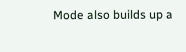Mode also builds up a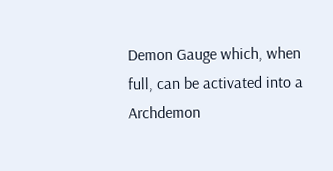Demon Gauge which, when full, can be activated into a Archdemon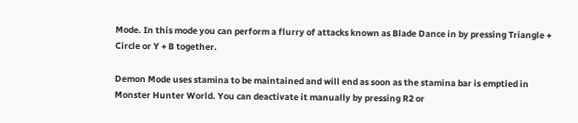Mode. In this mode you can perform a flurry of attacks known as Blade Dance in by pressing Triangle + Circle or Y + B together.

Demon Mode uses stamina to be maintained and will end as soon as the stamina bar is emptied in Monster Hunter World. You can deactivate it manually by pressing R2 or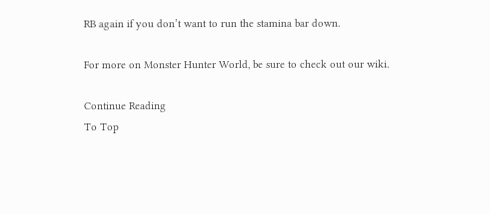RB again if you don’t want to run the stamina bar down.

For more on Monster Hunter World, be sure to check out our wiki.

Continue Reading
To Top